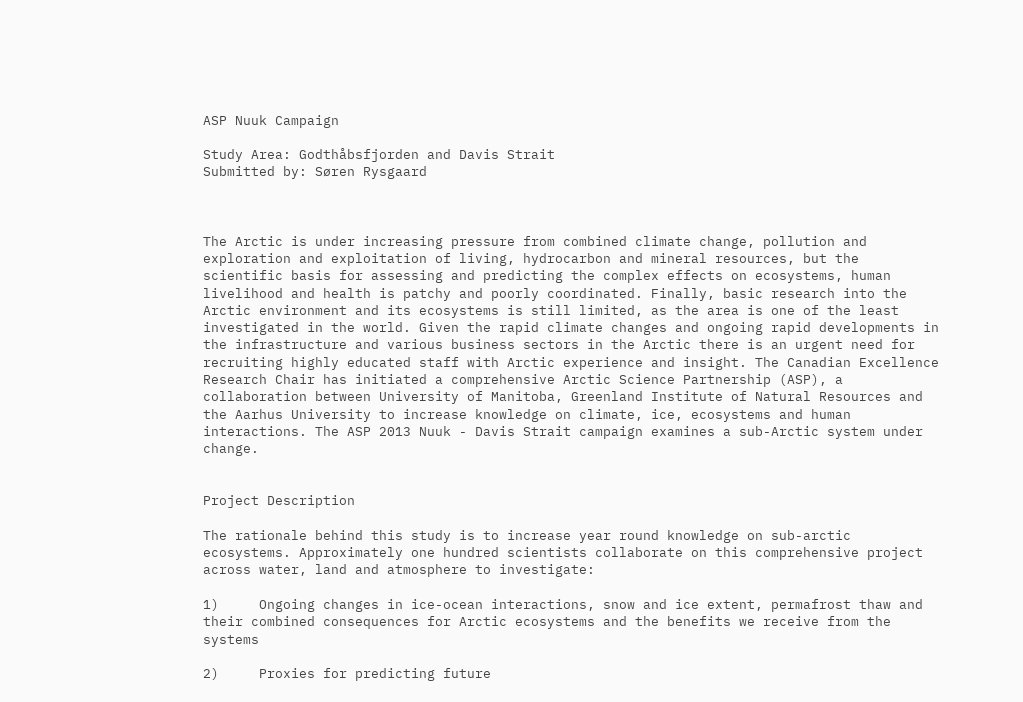ASP Nuuk Campaign

Study Area: Godthåbsfjorden and Davis Strait
Submitted by: Søren Rysgaard



The Arctic is under increasing pressure from combined climate change, pollution and exploration and exploitation of living, hydrocarbon and mineral resources, but the scientific basis for assessing and predicting the complex effects on ecosystems, human livelihood and health is patchy and poorly coordinated. Finally, basic research into the Arctic environment and its ecosystems is still limited, as the area is one of the least investigated in the world. Given the rapid climate changes and ongoing rapid developments in the infrastructure and various business sectors in the Arctic there is an urgent need for recruiting highly educated staff with Arctic experience and insight. The Canadian Excellence Research Chair has initiated a comprehensive Arctic Science Partnership (ASP), a collaboration between University of Manitoba, Greenland Institute of Natural Resources and the Aarhus University to increase knowledge on climate, ice, ecosystems and human interactions. The ASP 2013 Nuuk - Davis Strait campaign examines a sub-Arctic system under change.


Project Description

The rationale behind this study is to increase year round knowledge on sub-arctic ecosystems. Approximately one hundred scientists collaborate on this comprehensive project across water, land and atmosphere to investigate:

1)     Ongoing changes in ice-ocean interactions, snow and ice extent, permafrost thaw and their combined consequences for Arctic ecosystems and the benefits we receive from the systems

2)     Proxies for predicting future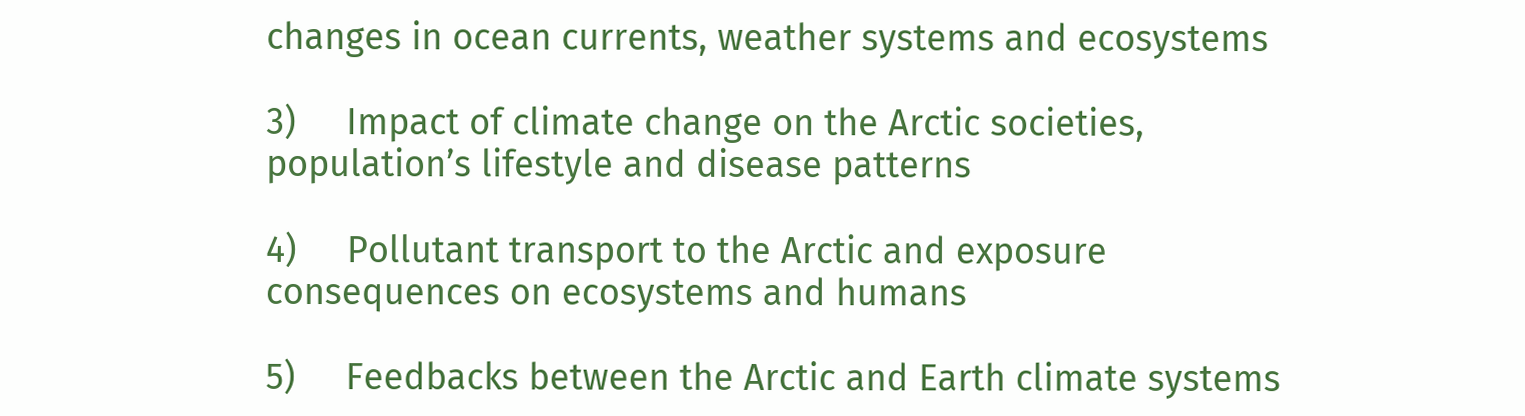changes in ocean currents, weather systems and ecosystems

3)     Impact of climate change on the Arctic societies, population’s lifestyle and disease patterns

4)     Pollutant transport to the Arctic and exposure consequences on ecosystems and humans

5)     Feedbacks between the Arctic and Earth climate systems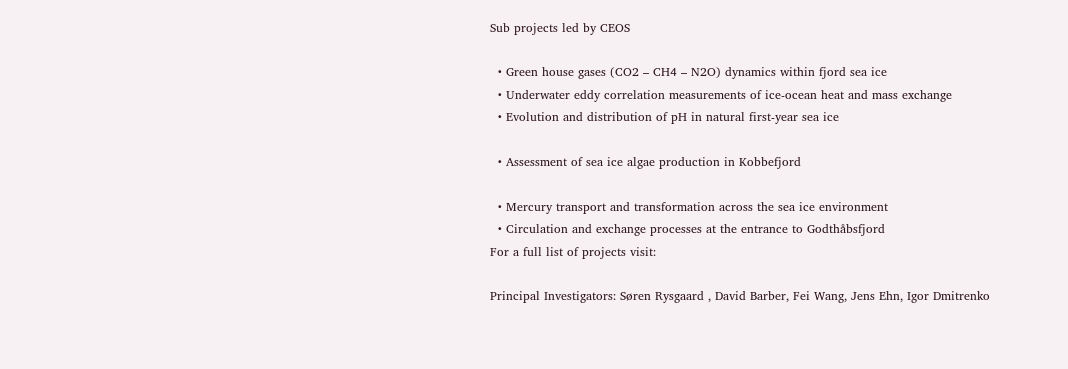Sub projects led by CEOS

  • Green house gases (CO2 – CH4 – N2O) dynamics within fjord sea ice
  • Underwater eddy correlation measurements of ice-ocean heat and mass exchange
  • Evolution and distribution of pH in natural first-year sea ice

  • Assessment of sea ice algae production in Kobbefjord

  • Mercury transport and transformation across the sea ice environment
  • Circulation and exchange processes at the entrance to Godthåbsfjord
For a full list of projects visit:

Principal Investigators: Søren Rysgaard , David Barber, Fei Wang, Jens Ehn, Igor Dmitrenko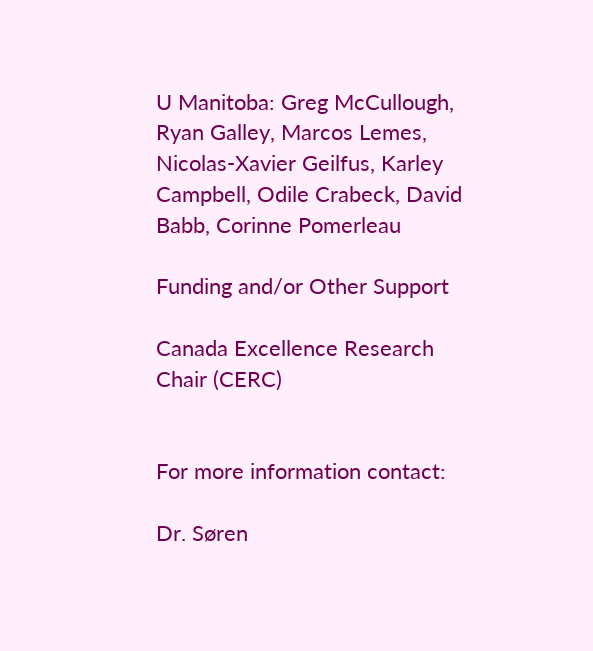U Manitoba: Greg McCullough, Ryan Galley, Marcos Lemes, Nicolas-Xavier Geilfus, Karley Campbell, Odile Crabeck, David Babb, Corinne Pomerleau

Funding and/or Other Support

Canada Excellence Research Chair (CERC)


For more information contact:

Dr. Søren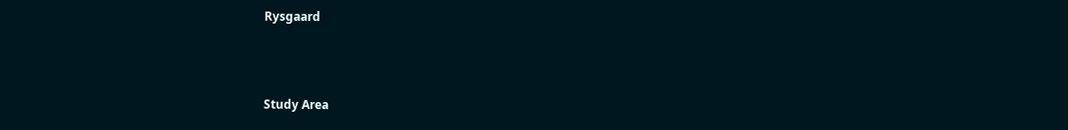Rysgaard



Study Area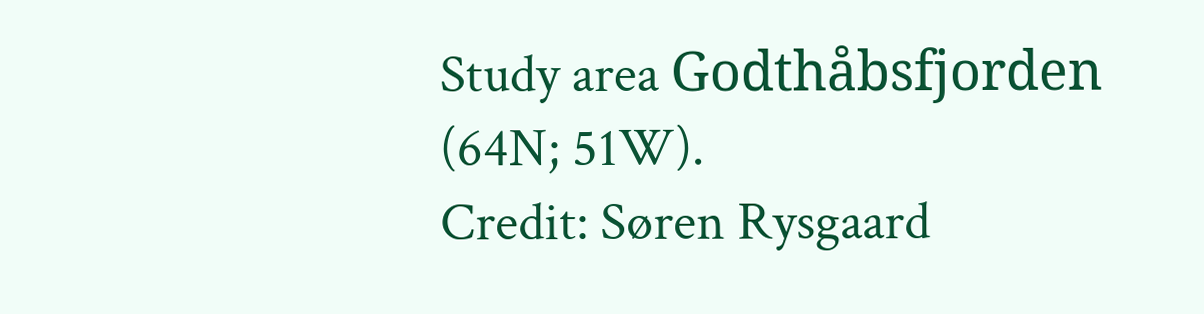Study area Godthåbsfjorden (64N; 51W).
Credit: Søren Rysgaard